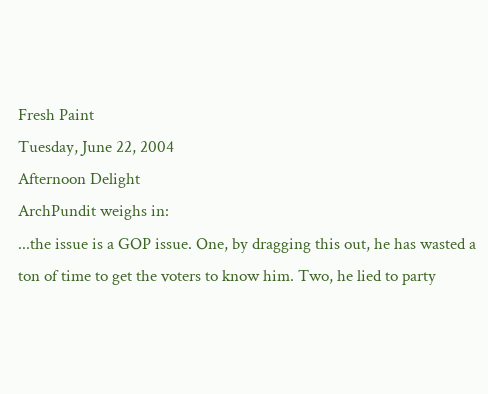Fresh Paint
Tuesday, June 22, 2004
Afternoon Delight
ArchPundit weighs in:
...the issue is a GOP issue. One, by dragging this out, he has wasted a ton of time to get the voters to know him. Two, he lied to party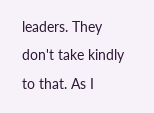leaders. They don't take kindly to that. As I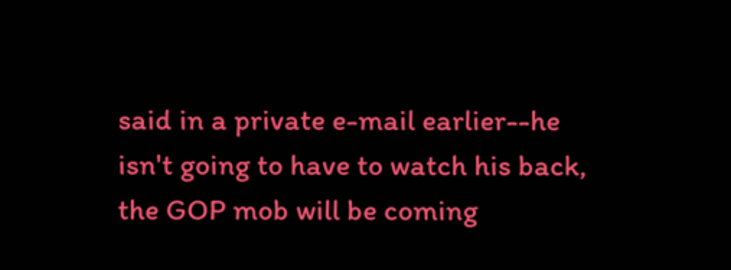said in a private e-mail earlier--he isn't going to have to watch his back, the GOP mob will be coming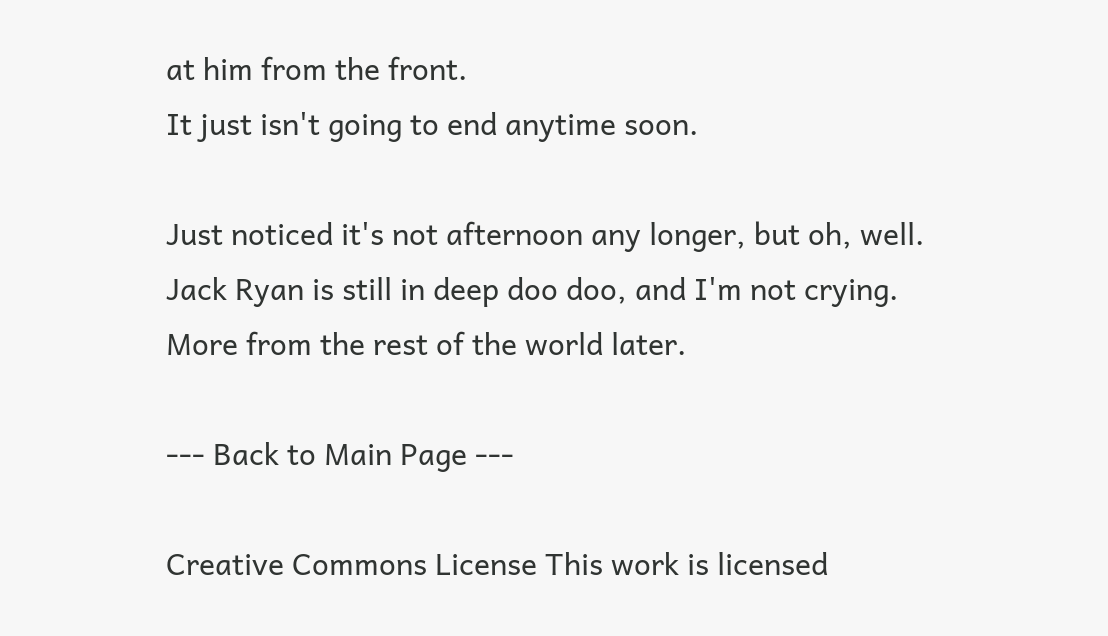at him from the front.
It just isn't going to end anytime soon.

Just noticed it's not afternoon any longer, but oh, well. Jack Ryan is still in deep doo doo, and I'm not crying. More from the rest of the world later.

--- Back to Main Page ---

Creative Commons License This work is licensed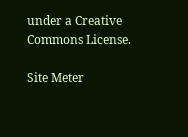under a Creative Commons License.

Site Meter